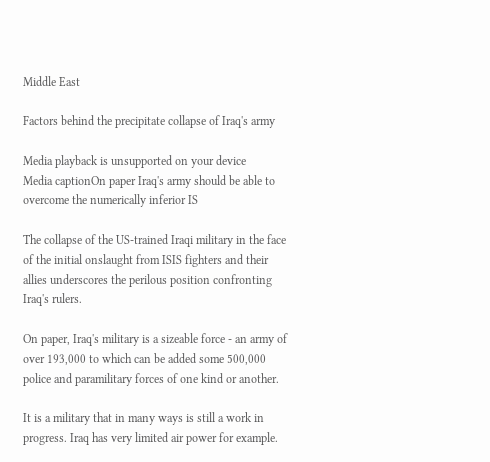Middle East

Factors behind the precipitate collapse of Iraq's army

Media playback is unsupported on your device
Media captionOn paper Iraq's army should be able to overcome the numerically inferior IS

The collapse of the US-trained Iraqi military in the face of the initial onslaught from ISIS fighters and their allies underscores the perilous position confronting Iraq's rulers.

On paper, Iraq's military is a sizeable force - an army of over 193,000 to which can be added some 500,000 police and paramilitary forces of one kind or another.

It is a military that in many ways is still a work in progress. Iraq has very limited air power for example.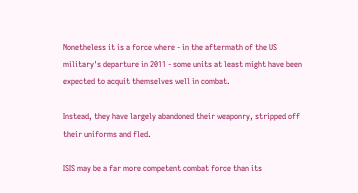Nonetheless it is a force where - in the aftermath of the US military's departure in 2011 - some units at least might have been expected to acquit themselves well in combat.

Instead, they have largely abandoned their weaponry, stripped off their uniforms and fled.

ISIS may be a far more competent combat force than its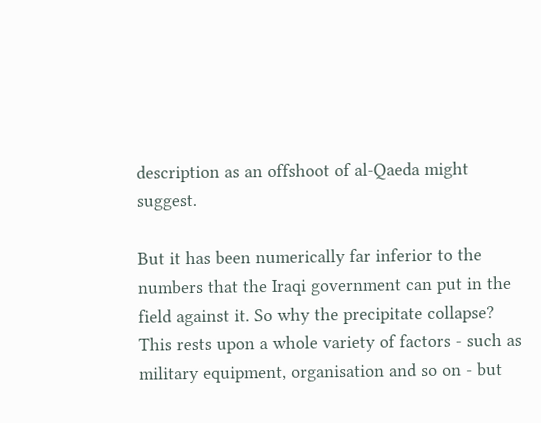description as an offshoot of al-Qaeda might suggest.

But it has been numerically far inferior to the numbers that the Iraqi government can put in the field against it. So why the precipitate collapse? This rests upon a whole variety of factors - such as military equipment, organisation and so on - but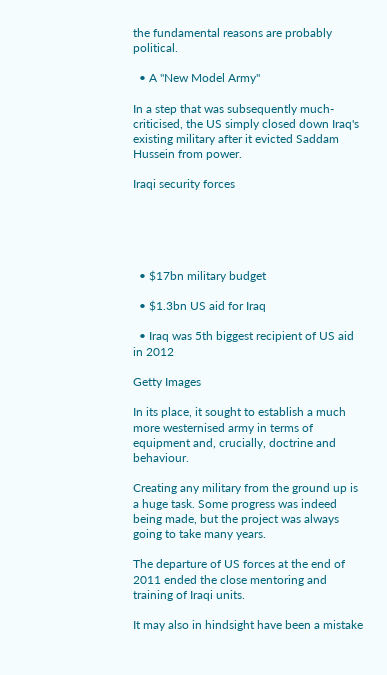the fundamental reasons are probably political.

  • A "New Model Army"

In a step that was subsequently much-criticised, the US simply closed down Iraq's existing military after it evicted Saddam Hussein from power.

Iraqi security forces





  • $17bn military budget

  • $1.3bn US aid for Iraq

  • Iraq was 5th biggest recipient of US aid in 2012

Getty Images

In its place, it sought to establish a much more westernised army in terms of equipment and, crucially, doctrine and behaviour.

Creating any military from the ground up is a huge task. Some progress was indeed being made, but the project was always going to take many years.

The departure of US forces at the end of 2011 ended the close mentoring and training of Iraqi units.

It may also in hindsight have been a mistake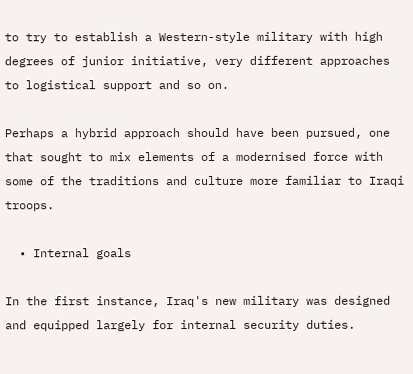to try to establish a Western-style military with high degrees of junior initiative, very different approaches to logistical support and so on.

Perhaps a hybrid approach should have been pursued, one that sought to mix elements of a modernised force with some of the traditions and culture more familiar to Iraqi troops.

  • Internal goals

In the first instance, Iraq's new military was designed and equipped largely for internal security duties.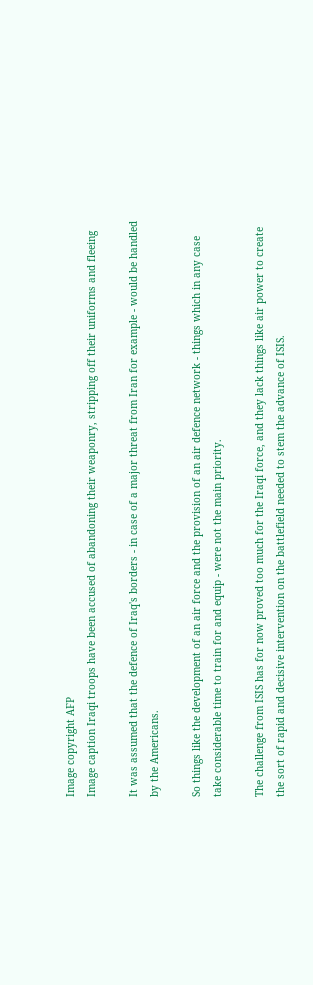Image copyright AFP
Image caption Iraqi troops have been accused of abandoning their weaponry, stripping off their uniforms and fleeing

It was assumed that the defence of Iraq's borders - in case of a major threat from Iran for example - would be handled by the Americans.

So things like the development of an air force and the provision of an air defence network - things which in any case take considerable time to train for and equip - were not the main priority.

The challenge from ISIS has for now proved too much for the Iraqi force, and they lack things like air power to create the sort of rapid and decisive intervention on the battlefield needed to stem the advance of ISIS.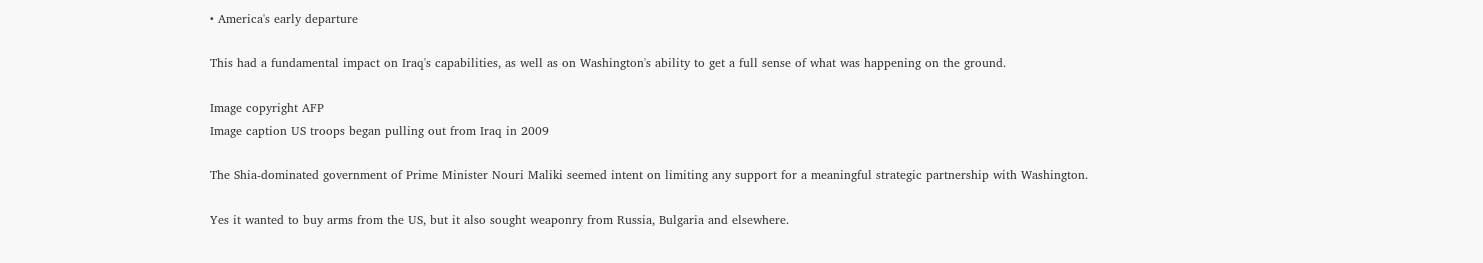• America's early departure

This had a fundamental impact on Iraq's capabilities, as well as on Washington's ability to get a full sense of what was happening on the ground.

Image copyright AFP
Image caption US troops began pulling out from Iraq in 2009

The Shia-dominated government of Prime Minister Nouri Maliki seemed intent on limiting any support for a meaningful strategic partnership with Washington.

Yes it wanted to buy arms from the US, but it also sought weaponry from Russia, Bulgaria and elsewhere.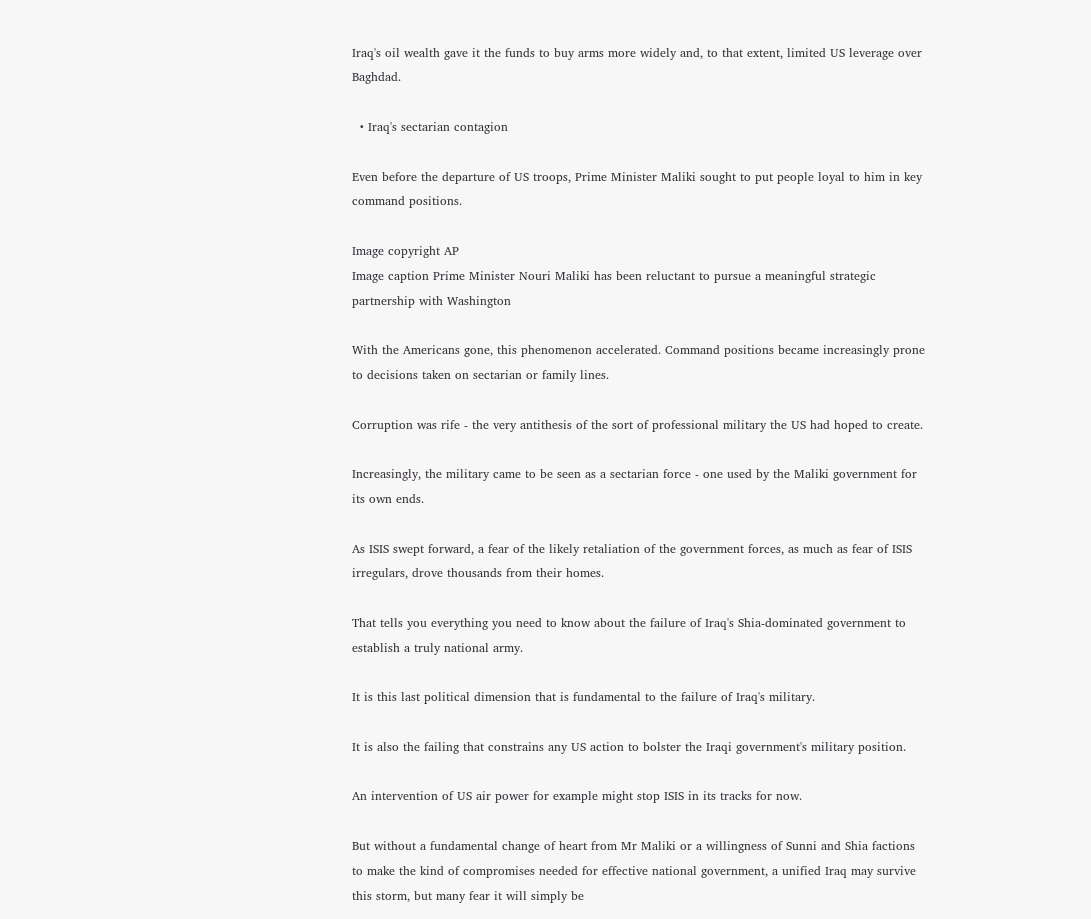Iraq's oil wealth gave it the funds to buy arms more widely and, to that extent, limited US leverage over Baghdad.

  • Iraq's sectarian contagion

Even before the departure of US troops, Prime Minister Maliki sought to put people loyal to him in key command positions.

Image copyright AP
Image caption Prime Minister Nouri Maliki has been reluctant to pursue a meaningful strategic partnership with Washington

With the Americans gone, this phenomenon accelerated. Command positions became increasingly prone to decisions taken on sectarian or family lines.

Corruption was rife - the very antithesis of the sort of professional military the US had hoped to create.

Increasingly, the military came to be seen as a sectarian force - one used by the Maliki government for its own ends.

As ISIS swept forward, a fear of the likely retaliation of the government forces, as much as fear of ISIS irregulars, drove thousands from their homes.

That tells you everything you need to know about the failure of Iraq's Shia-dominated government to establish a truly national army.

It is this last political dimension that is fundamental to the failure of Iraq's military.

It is also the failing that constrains any US action to bolster the Iraqi government's military position.

An intervention of US air power for example might stop ISIS in its tracks for now.

But without a fundamental change of heart from Mr Maliki or a willingness of Sunni and Shia factions to make the kind of compromises needed for effective national government, a unified Iraq may survive this storm, but many fear it will simply be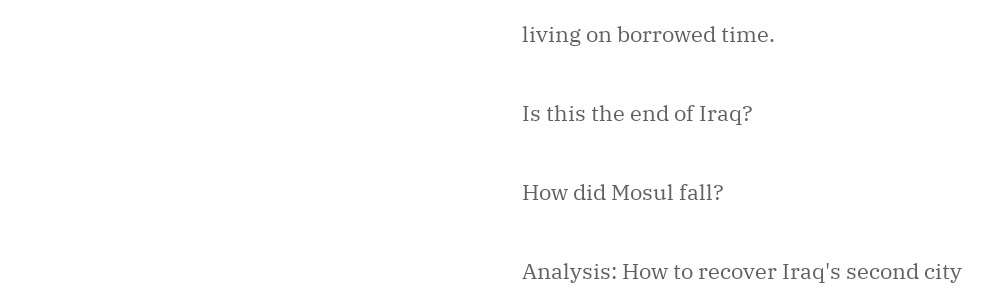living on borrowed time.

Is this the end of Iraq?

How did Mosul fall?

Analysis: How to recover Iraq's second city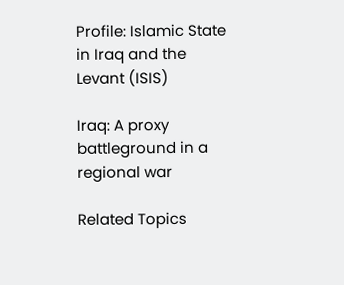Profile: Islamic State in Iraq and the Levant (ISIS)

Iraq: A proxy battleground in a regional war

Related Topics